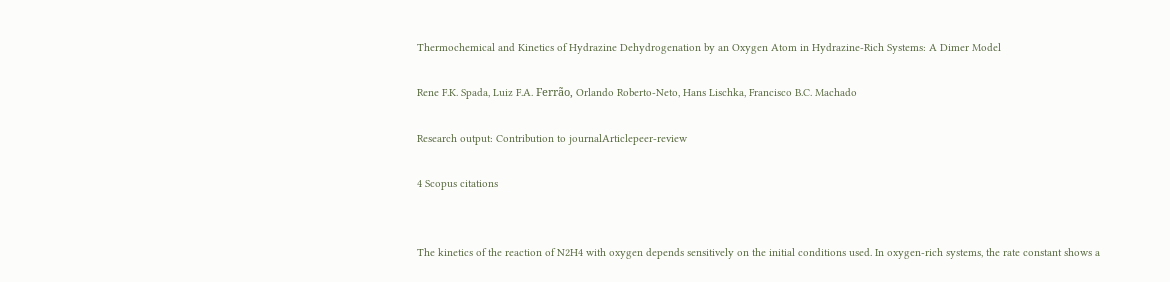Thermochemical and Kinetics of Hydrazine Dehydrogenation by an Oxygen Atom in Hydrazine-Rich Systems: A Dimer Model

Rene F.K. Spada, Luiz F.A. Ferrão, Orlando Roberto-Neto, Hans Lischka, Francisco B.C. Machado

Research output: Contribution to journalArticlepeer-review

4 Scopus citations


The kinetics of the reaction of N2H4 with oxygen depends sensitively on the initial conditions used. In oxygen-rich systems, the rate constant shows a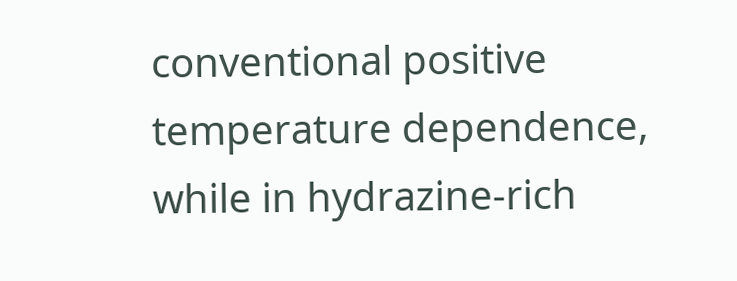conventional positive temperature dependence, while in hydrazine-rich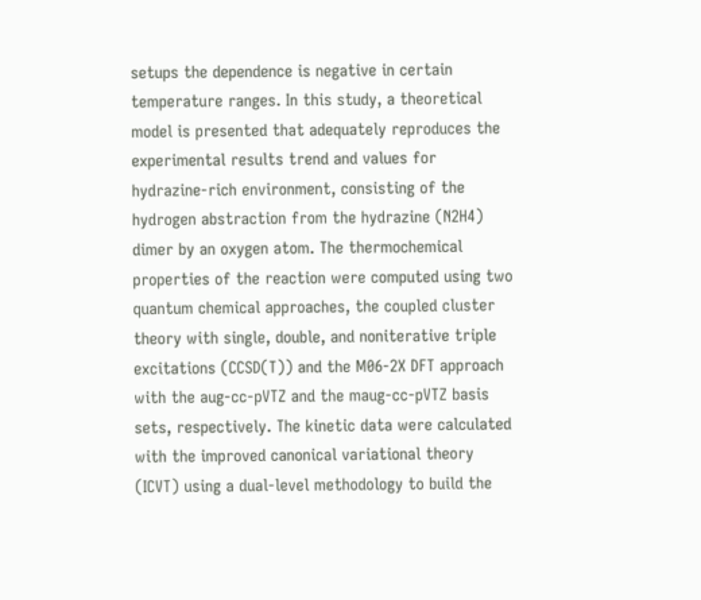setups the dependence is negative in certain temperature ranges. In this study, a theoretical model is presented that adequately reproduces the experimental results trend and values for hydrazine-rich environment, consisting of the hydrogen abstraction from the hydrazine (N2H4) dimer by an oxygen atom. The thermochemical properties of the reaction were computed using two quantum chemical approaches, the coupled cluster theory with single, double, and noniterative triple excitations (CCSD(T)) and the M06-2X DFT approach with the aug-cc-pVTZ and the maug-cc-pVTZ basis sets, respectively. The kinetic data were calculated with the improved canonical variational theory (ICVT) using a dual-level methodology to build the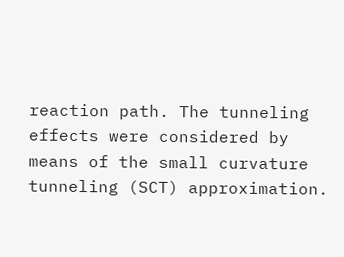reaction path. The tunneling effects were considered by means of the small curvature tunneling (SCT) approximation.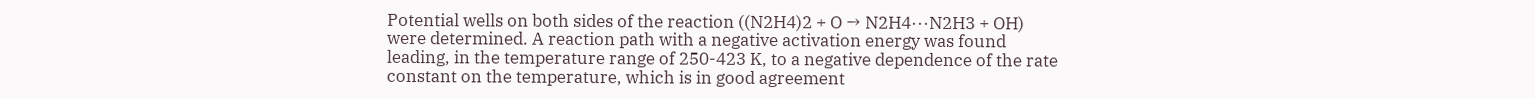Potential wells on both sides of the reaction ((N2H4)2 + O → N2H4···N2H3 + OH) were determined. A reaction path with a negative activation energy was found leading, in the temperature range of 250-423 K, to a negative dependence of the rate constant on the temperature, which is in good agreement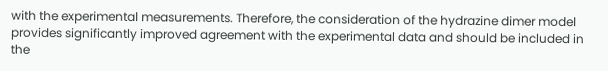with the experimental measurements. Therefore, the consideration of the hydrazine dimer model provides significantly improved agreement with the experimental data and should be included in the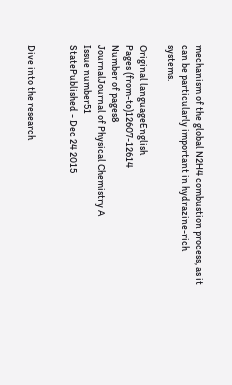mechanism of the global N2H4 combustion process, as it can be particularly important in hydrazine-rich systems.

Original languageEnglish
Pages (from-to)12607-12614
Number of pages8
JournalJournal of Physical Chemistry A
Issue number51
StatePublished - Dec 24 2015


Dive into the research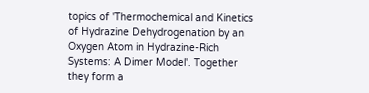topics of 'Thermochemical and Kinetics of Hydrazine Dehydrogenation by an Oxygen Atom in Hydrazine-Rich Systems: A Dimer Model'. Together they form a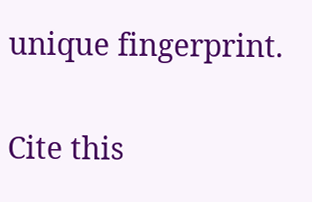unique fingerprint.

Cite this